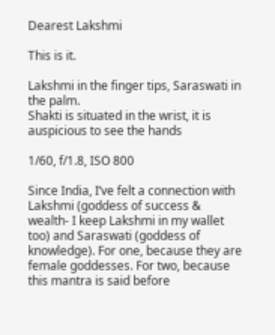Dearest Lakshmi

This is it.

Lakshmi in the finger tips, Saraswati in the palm.
Shakti is situated in the wrist, it is auspicious to see the hands

1/60, f/1.8, ISO 800

Since India, I’ve felt a connection with Lakshmi (goddess of success & wealth- I keep Lakshmi in my wallet too) and Saraswati (goddess of knowledge). For one, because they are female goddesses. For two, because this mantra is said before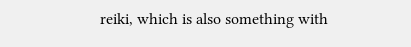reiki, which is also something with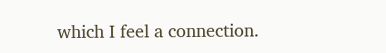which I feel a connection.